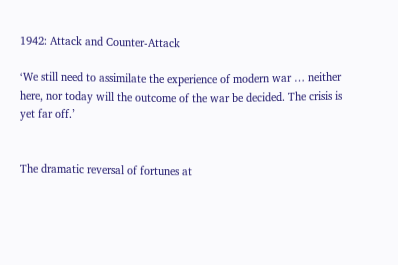1942: Attack and Counter-Attack

‘We still need to assimilate the experience of modern war … neither here, nor today will the outcome of the war be decided. The crisis is yet far off.’


The dramatic reversal of fortunes at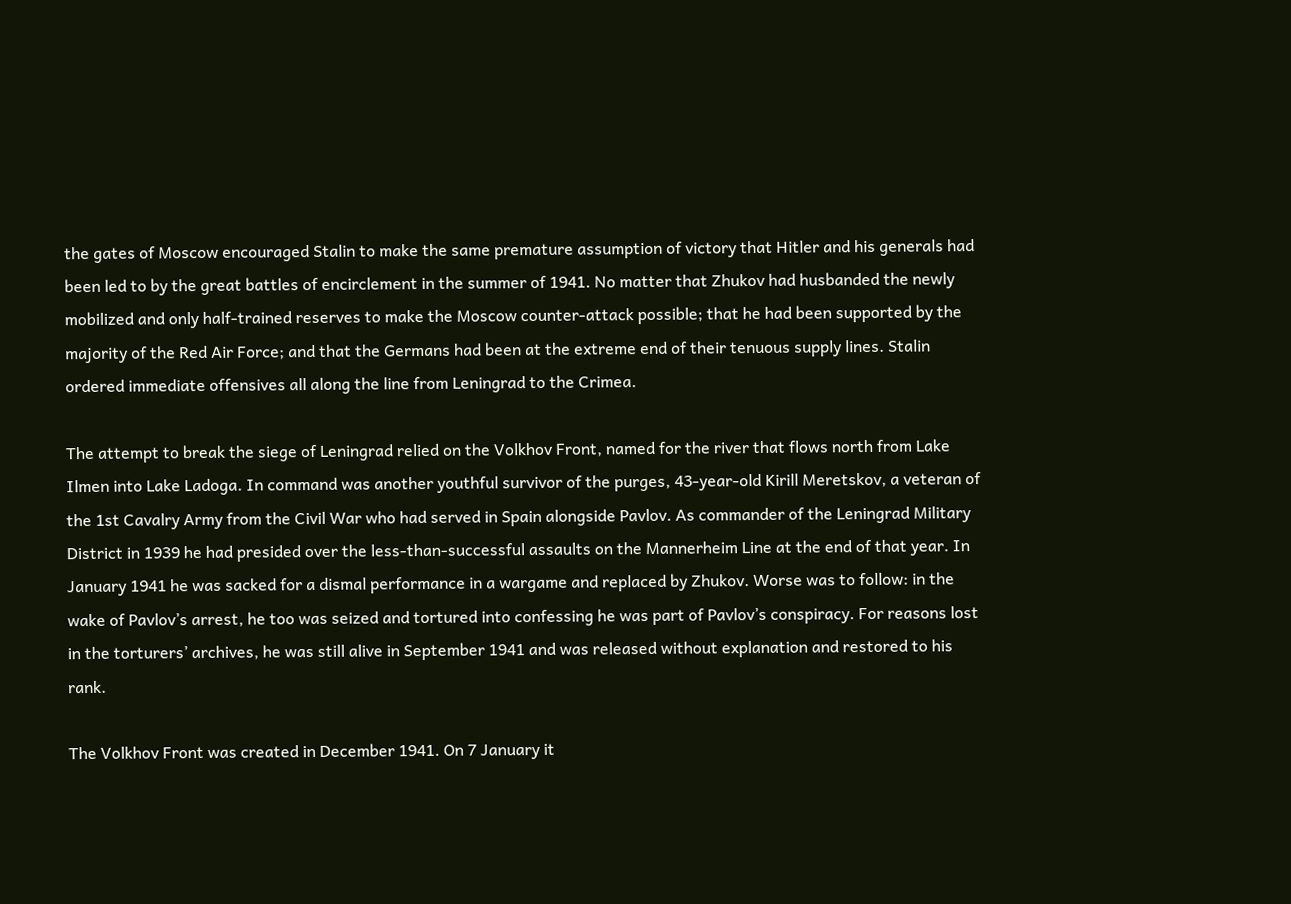the gates of Moscow encouraged Stalin to make the same premature assumption of victory that Hitler and his generals had been led to by the great battles of encirclement in the summer of 1941. No matter that Zhukov had husbanded the newly mobilized and only half-trained reserves to make the Moscow counter-attack possible; that he had been supported by the majority of the Red Air Force; and that the Germans had been at the extreme end of their tenuous supply lines. Stalin ordered immediate offensives all along the line from Leningrad to the Crimea.

The attempt to break the siege of Leningrad relied on the Volkhov Front, named for the river that flows north from Lake Ilmen into Lake Ladoga. In command was another youthful survivor of the purges, 43-year-old Kirill Meretskov, a veteran of the 1st Cavalry Army from the Civil War who had served in Spain alongside Pavlov. As commander of the Leningrad Military District in 1939 he had presided over the less-than-successful assaults on the Mannerheim Line at the end of that year. In January 1941 he was sacked for a dismal performance in a wargame and replaced by Zhukov. Worse was to follow: in the wake of Pavlov’s arrest, he too was seized and tortured into confessing he was part of Pavlov’s conspiracy. For reasons lost in the torturers’ archives, he was still alive in September 1941 and was released without explanation and restored to his rank.

The Volkhov Front was created in December 1941. On 7 January it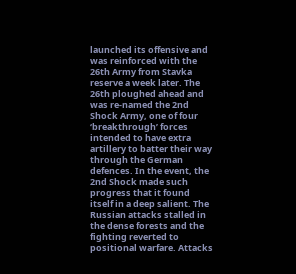launched its offensive and was reinforced with the 26th Army from Stavka reserve a week later. The 26th ploughed ahead and was re-named the 2nd Shock Army, one of four ‘breakthrough’ forces intended to have extra artillery to batter their way through the German defences. In the event, the 2nd Shock made such progress that it found itself in a deep salient. The Russian attacks stalled in the dense forests and the fighting reverted to positional warfare. Attacks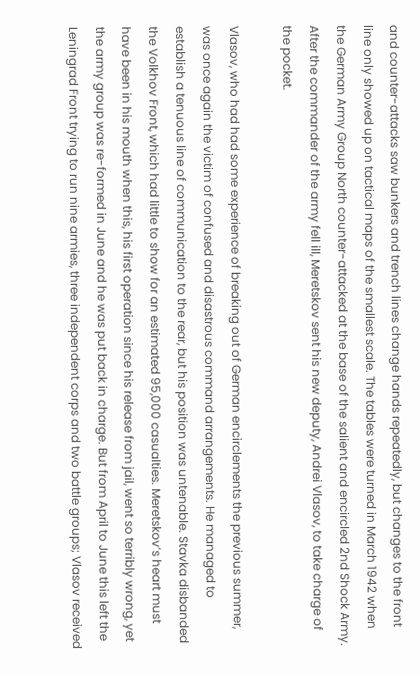and counter-attacks saw bunkers and trench lines change hands repeatedly, but changes to the front line only showed up on tactical maps of the smallest scale. The tables were turned in March 1942 when the German Army Group North counter-attacked at the base of the salient and encircled 2nd Shock Army. After the commander of the army fell ill, Meretskov sent his new deputy, Andrei Vlasov, to take charge of the pocket.

Vlasov, who had had some experience of breaking out of German encirclements the previous summer, was once again the victim of confused and disastrous command arrangements. He managed to establish a tenuous line of communication to the rear, but his position was untenable. Stavka disbanded the Volkhov Front, which had little to show for an estimated 95,000 casualties. Meretskov’s heart must have been in his mouth when this, his first operation since his release from jail, went so terribly wrong, yet the army group was re-formed in June and he was put back in charge. But from April to June this left the Leningrad Front trying to run nine armies, three independent corps and two battle groups; Vlasov received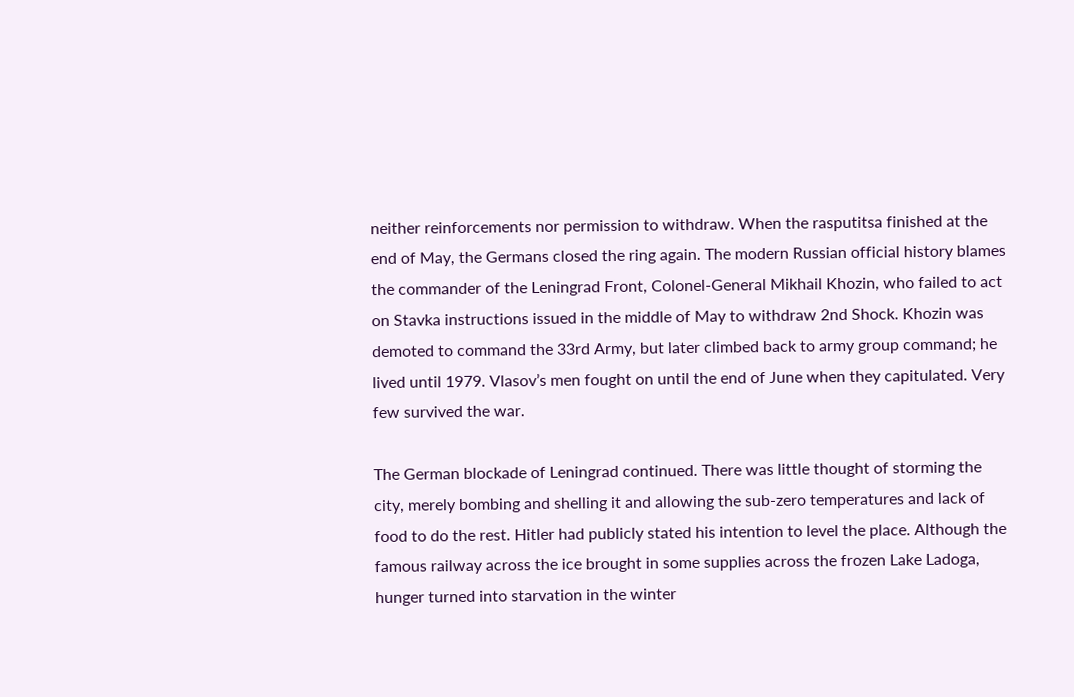neither reinforcements nor permission to withdraw. When the rasputitsa finished at the end of May, the Germans closed the ring again. The modern Russian official history blames the commander of the Leningrad Front, Colonel-General Mikhail Khozin, who failed to act on Stavka instructions issued in the middle of May to withdraw 2nd Shock. Khozin was demoted to command the 33rd Army, but later climbed back to army group command; he lived until 1979. Vlasov’s men fought on until the end of June when they capitulated. Very few survived the war.

The German blockade of Leningrad continued. There was little thought of storming the city, merely bombing and shelling it and allowing the sub-zero temperatures and lack of food to do the rest. Hitler had publicly stated his intention to level the place. Although the famous railway across the ice brought in some supplies across the frozen Lake Ladoga, hunger turned into starvation in the winter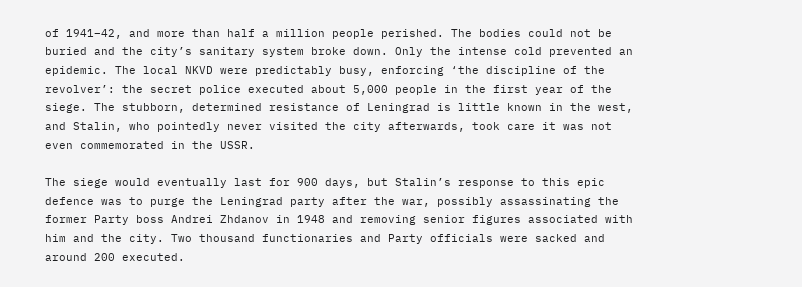of 1941–42, and more than half a million people perished. The bodies could not be buried and the city’s sanitary system broke down. Only the intense cold prevented an epidemic. The local NKVD were predictably busy, enforcing ‘the discipline of the revolver’: the secret police executed about 5,000 people in the first year of the siege. The stubborn, determined resistance of Leningrad is little known in the west, and Stalin, who pointedly never visited the city afterwards, took care it was not even commemorated in the USSR.

The siege would eventually last for 900 days, but Stalin’s response to this epic defence was to purge the Leningrad party after the war, possibly assassinating the former Party boss Andrei Zhdanov in 1948 and removing senior figures associated with him and the city. Two thousand functionaries and Party officials were sacked and around 200 executed.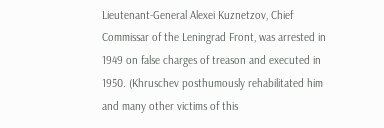Lieutenant-General Alexei Kuznetzov, Chief Commissar of the Leningrad Front, was arrested in 1949 on false charges of treason and executed in 1950. (Khruschev posthumously rehabilitated him and many other victims of this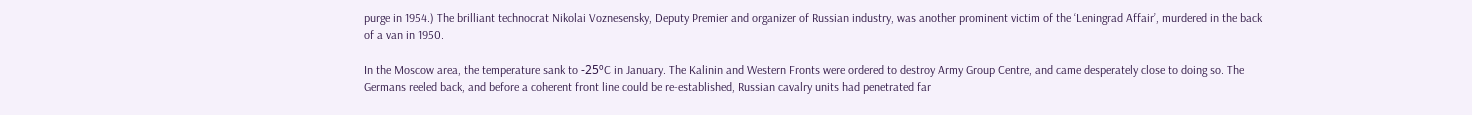purge in 1954.) The brilliant technocrat Nikolai Voznesensky, Deputy Premier and organizer of Russian industry, was another prominent victim of the ‘Leningrad Affair’, murdered in the back of a van in 1950.

In the Moscow area, the temperature sank to -25ºC in January. The Kalinin and Western Fronts were ordered to destroy Army Group Centre, and came desperately close to doing so. The Germans reeled back, and before a coherent front line could be re-established, Russian cavalry units had penetrated far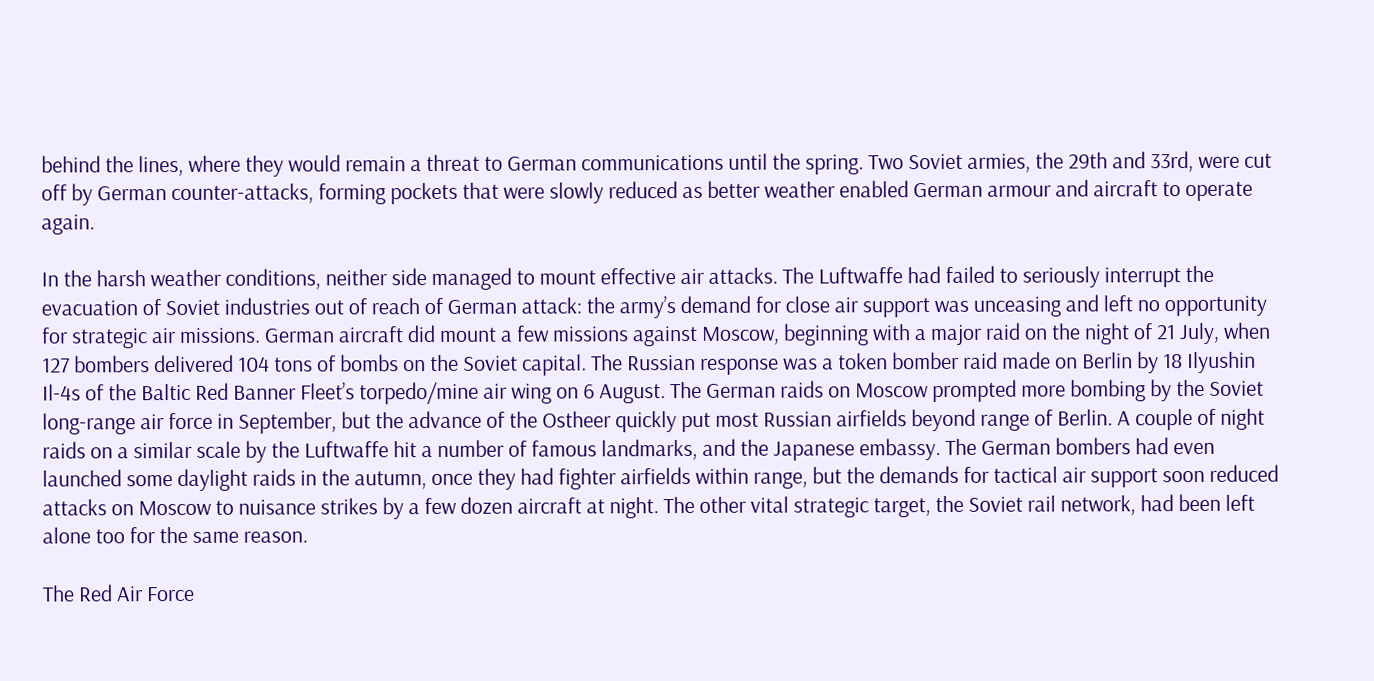behind the lines, where they would remain a threat to German communications until the spring. Two Soviet armies, the 29th and 33rd, were cut off by German counter-attacks, forming pockets that were slowly reduced as better weather enabled German armour and aircraft to operate again.

In the harsh weather conditions, neither side managed to mount effective air attacks. The Luftwaffe had failed to seriously interrupt the evacuation of Soviet industries out of reach of German attack: the army’s demand for close air support was unceasing and left no opportunity for strategic air missions. German aircraft did mount a few missions against Moscow, beginning with a major raid on the night of 21 July, when 127 bombers delivered 104 tons of bombs on the Soviet capital. The Russian response was a token bomber raid made on Berlin by 18 Ilyushin Il-4s of the Baltic Red Banner Fleet’s torpedo/mine air wing on 6 August. The German raids on Moscow prompted more bombing by the Soviet long-range air force in September, but the advance of the Ostheer quickly put most Russian airfields beyond range of Berlin. A couple of night raids on a similar scale by the Luftwaffe hit a number of famous landmarks, and the Japanese embassy. The German bombers had even launched some daylight raids in the autumn, once they had fighter airfields within range, but the demands for tactical air support soon reduced attacks on Moscow to nuisance strikes by a few dozen aircraft at night. The other vital strategic target, the Soviet rail network, had been left alone too for the same reason.

The Red Air Force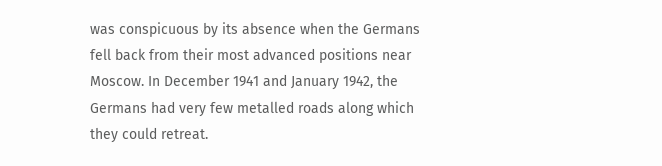was conspicuous by its absence when the Germans fell back from their most advanced positions near Moscow. In December 1941 and January 1942, the Germans had very few metalled roads along which they could retreat.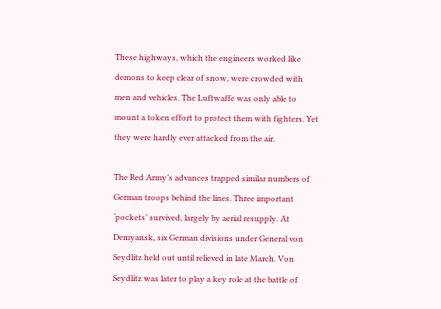These highways, which the engineers worked like demons to keep clear of snow, were crowded with men and vehicles. The Luftwaffe was only able to mount a token effort to protect them with fighters. Yet they were hardly ever attacked from the air.

The Red Army’s advances trapped similar numbers of German troops behind the lines. Three important ‘pockets’ survived, largely by aerial resupply. At Demyansk, six German divisions under General von Seydlitz held out until relieved in late March. Von Seydlitz was later to play a key role at the battle of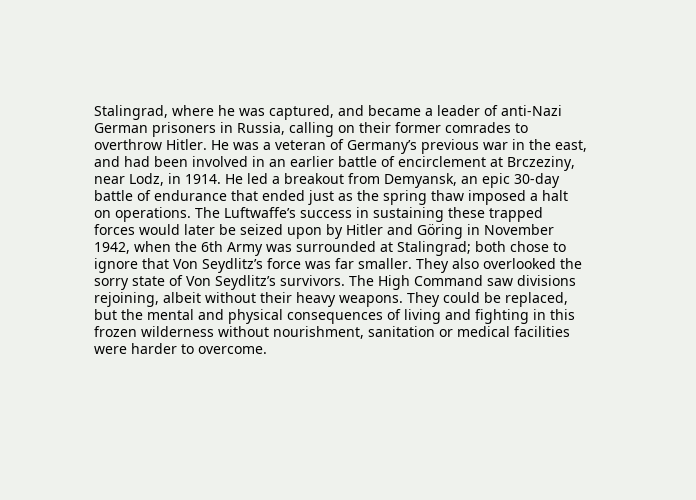Stalingrad, where he was captured, and became a leader of anti-Nazi German prisoners in Russia, calling on their former comrades to overthrow Hitler. He was a veteran of Germany’s previous war in the east, and had been involved in an earlier battle of encirclement at Brczeziny, near Lodz, in 1914. He led a breakout from Demyansk, an epic 30-day battle of endurance that ended just as the spring thaw imposed a halt on operations. The Luftwaffe’s success in sustaining these trapped forces would later be seized upon by Hitler and Göring in November 1942, when the 6th Army was surrounded at Stalingrad; both chose to ignore that Von Seydlitz’s force was far smaller. They also overlooked the sorry state of Von Seydlitz’s survivors. The High Command saw divisions rejoining, albeit without their heavy weapons. They could be replaced, but the mental and physical consequences of living and fighting in this frozen wilderness without nourishment, sanitation or medical facilities were harder to overcome.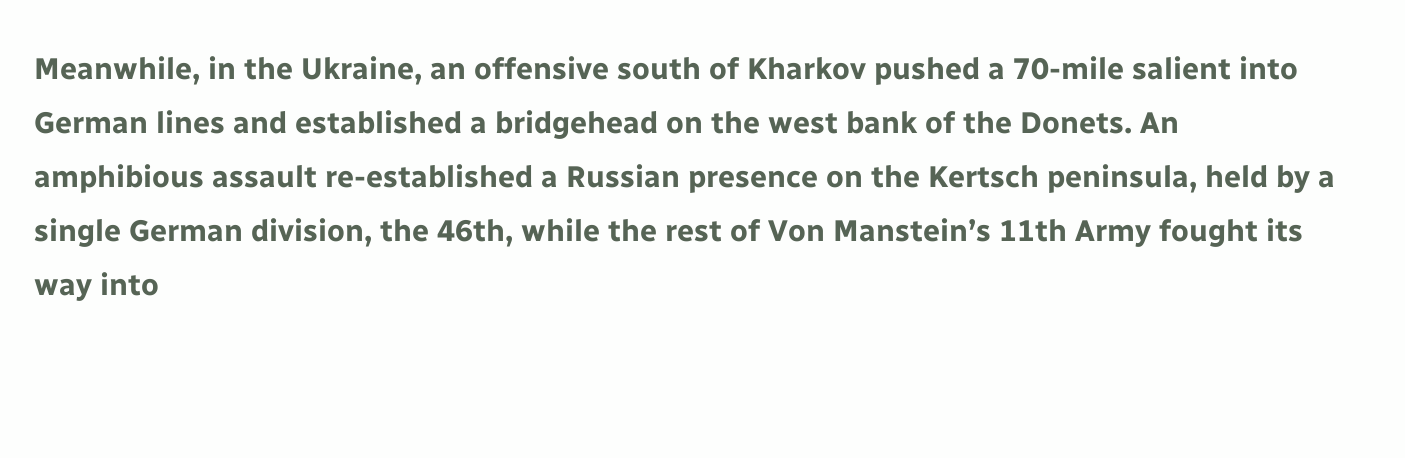Meanwhile, in the Ukraine, an offensive south of Kharkov pushed a 70-mile salient into German lines and established a bridgehead on the west bank of the Donets. An amphibious assault re-established a Russian presence on the Kertsch peninsula, held by a single German division, the 46th, while the rest of Von Manstein’s 11th Army fought its way into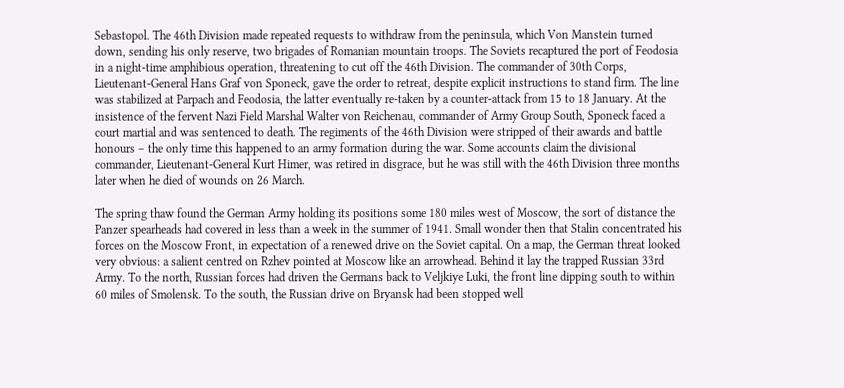Sebastopol. The 46th Division made repeated requests to withdraw from the peninsula, which Von Manstein turned down, sending his only reserve, two brigades of Romanian mountain troops. The Soviets recaptured the port of Feodosia in a night-time amphibious operation, threatening to cut off the 46th Division. The commander of 30th Corps, Lieutenant-General Hans Graf von Sponeck, gave the order to retreat, despite explicit instructions to stand firm. The line was stabilized at Parpach and Feodosia, the latter eventually re-taken by a counter-attack from 15 to 18 January. At the insistence of the fervent Nazi Field Marshal Walter von Reichenau, commander of Army Group South, Sponeck faced a court martial and was sentenced to death. The regiments of the 46th Division were stripped of their awards and battle honours – the only time this happened to an army formation during the war. Some accounts claim the divisional commander, Lieutenant-General Kurt Himer, was retired in disgrace, but he was still with the 46th Division three months later when he died of wounds on 26 March.

The spring thaw found the German Army holding its positions some 180 miles west of Moscow, the sort of distance the Panzer spearheads had covered in less than a week in the summer of 1941. Small wonder then that Stalin concentrated his forces on the Moscow Front, in expectation of a renewed drive on the Soviet capital. On a map, the German threat looked very obvious: a salient centred on Rzhev pointed at Moscow like an arrowhead. Behind it lay the trapped Russian 33rd Army. To the north, Russian forces had driven the Germans back to Veljkiye Luki, the front line dipping south to within 60 miles of Smolensk. To the south, the Russian drive on Bryansk had been stopped well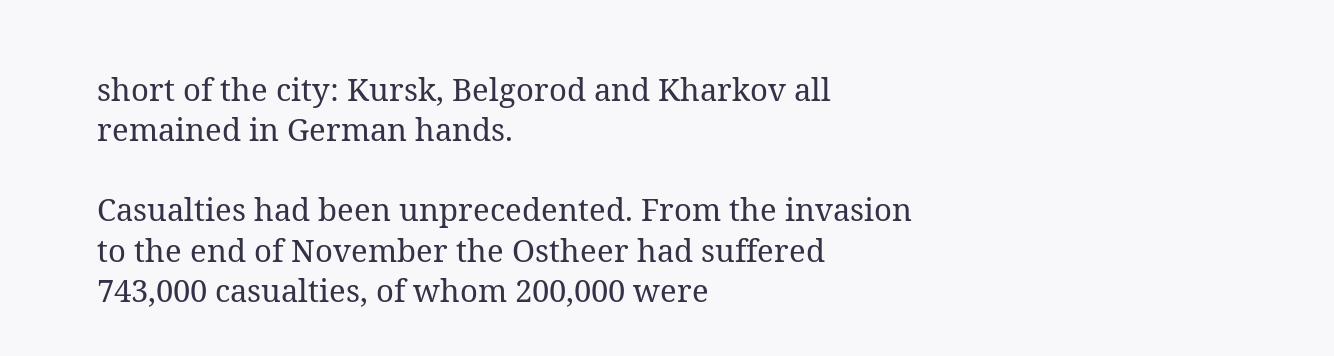short of the city: Kursk, Belgorod and Kharkov all remained in German hands.

Casualties had been unprecedented. From the invasion to the end of November the Ostheer had suffered 743,000 casualties, of whom 200,000 were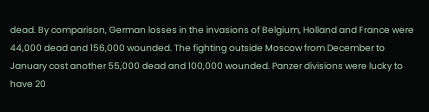dead. By comparison, German losses in the invasions of Belgium, Holland and France were 44,000 dead and 156,000 wounded. The fighting outside Moscow from December to January cost another 55,000 dead and 100,000 wounded. Panzer divisions were lucky to have 20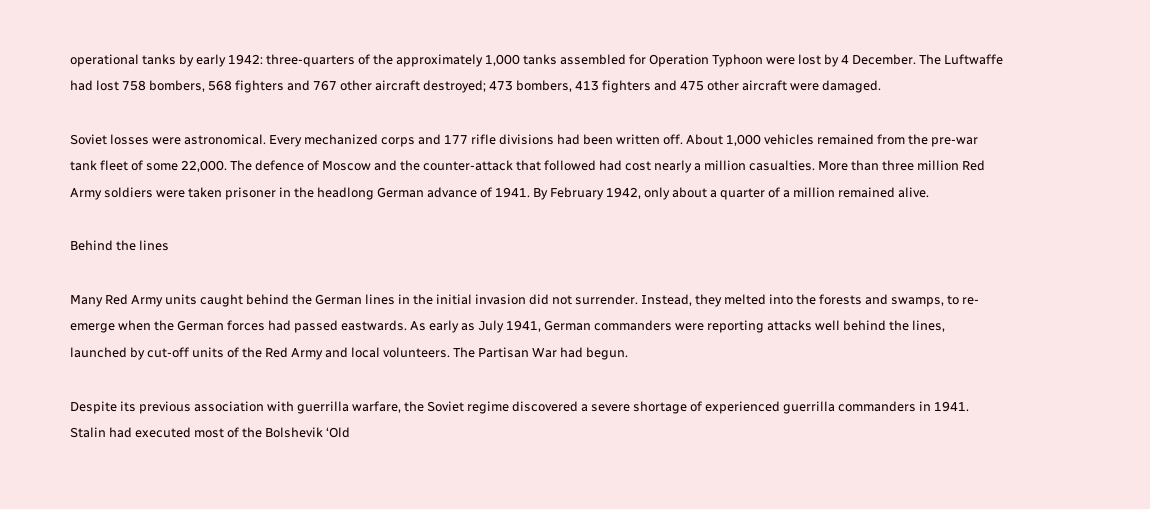operational tanks by early 1942: three-quarters of the approximately 1,000 tanks assembled for Operation Typhoon were lost by 4 December. The Luftwaffe had lost 758 bombers, 568 fighters and 767 other aircraft destroyed; 473 bombers, 413 fighters and 475 other aircraft were damaged.

Soviet losses were astronomical. Every mechanized corps and 177 rifle divisions had been written off. About 1,000 vehicles remained from the pre-war tank fleet of some 22,000. The defence of Moscow and the counter-attack that followed had cost nearly a million casualties. More than three million Red Army soldiers were taken prisoner in the headlong German advance of 1941. By February 1942, only about a quarter of a million remained alive.

Behind the lines

Many Red Army units caught behind the German lines in the initial invasion did not surrender. Instead, they melted into the forests and swamps, to re-emerge when the German forces had passed eastwards. As early as July 1941, German commanders were reporting attacks well behind the lines, launched by cut-off units of the Red Army and local volunteers. The Partisan War had begun.

Despite its previous association with guerrilla warfare, the Soviet regime discovered a severe shortage of experienced guerrilla commanders in 1941. Stalin had executed most of the Bolshevik ‘Old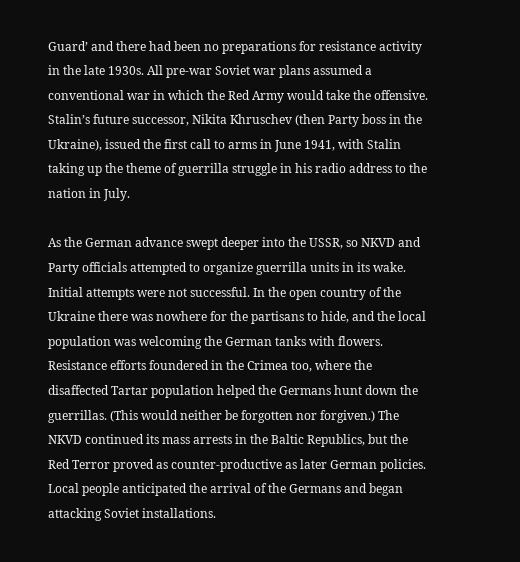Guard’ and there had been no preparations for resistance activity in the late 1930s. All pre-war Soviet war plans assumed a conventional war in which the Red Army would take the offensive. Stalin’s future successor, Nikita Khruschev (then Party boss in the Ukraine), issued the first call to arms in June 1941, with Stalin taking up the theme of guerrilla struggle in his radio address to the nation in July.

As the German advance swept deeper into the USSR, so NKVD and Party officials attempted to organize guerrilla units in its wake. Initial attempts were not successful. In the open country of the Ukraine there was nowhere for the partisans to hide, and the local population was welcoming the German tanks with flowers. Resistance efforts foundered in the Crimea too, where the disaffected Tartar population helped the Germans hunt down the guerrillas. (This would neither be forgotten nor forgiven.) The NKVD continued its mass arrests in the Baltic Republics, but the Red Terror proved as counter-productive as later German policies. Local people anticipated the arrival of the Germans and began attacking Soviet installations.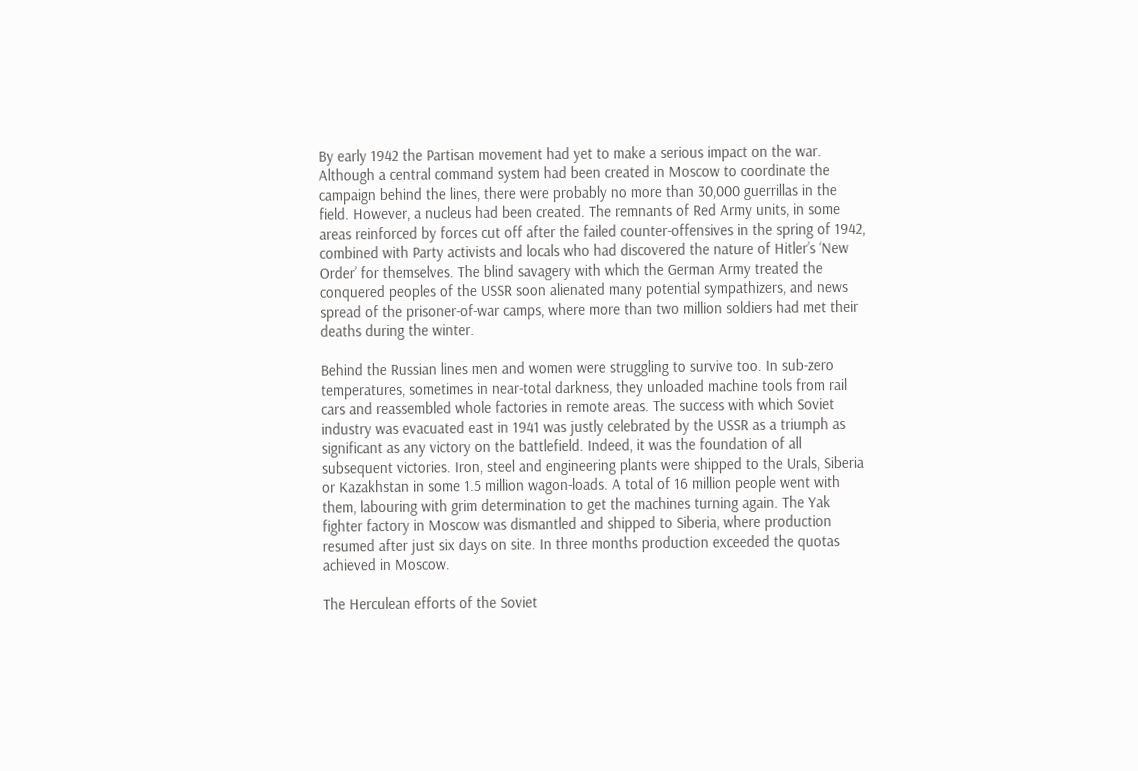By early 1942 the Partisan movement had yet to make a serious impact on the war. Although a central command system had been created in Moscow to coordinate the campaign behind the lines, there were probably no more than 30,000 guerrillas in the field. However, a nucleus had been created. The remnants of Red Army units, in some areas reinforced by forces cut off after the failed counter-offensives in the spring of 1942, combined with Party activists and locals who had discovered the nature of Hitler’s ‘New Order’ for themselves. The blind savagery with which the German Army treated the conquered peoples of the USSR soon alienated many potential sympathizers, and news spread of the prisoner-of-war camps, where more than two million soldiers had met their deaths during the winter.

Behind the Russian lines men and women were struggling to survive too. In sub-zero temperatures, sometimes in near-total darkness, they unloaded machine tools from rail cars and reassembled whole factories in remote areas. The success with which Soviet industry was evacuated east in 1941 was justly celebrated by the USSR as a triumph as significant as any victory on the battlefield. Indeed, it was the foundation of all subsequent victories. Iron, steel and engineering plants were shipped to the Urals, Siberia or Kazakhstan in some 1.5 million wagon-loads. A total of 16 million people went with them, labouring with grim determination to get the machines turning again. The Yak fighter factory in Moscow was dismantled and shipped to Siberia, where production resumed after just six days on site. In three months production exceeded the quotas achieved in Moscow.

The Herculean efforts of the Soviet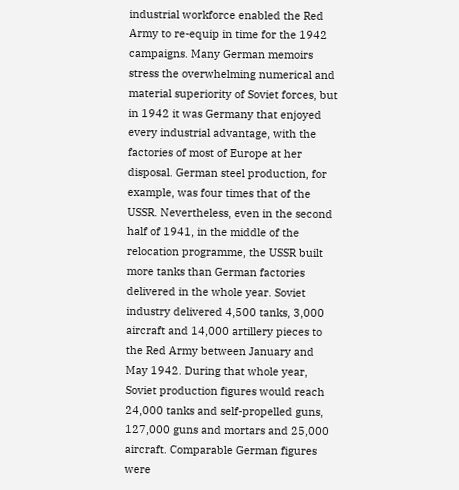industrial workforce enabled the Red Army to re-equip in time for the 1942 campaigns. Many German memoirs stress the overwhelming numerical and material superiority of Soviet forces, but in 1942 it was Germany that enjoyed every industrial advantage, with the factories of most of Europe at her disposal. German steel production, for example, was four times that of the USSR. Nevertheless, even in the second half of 1941, in the middle of the relocation programme, the USSR built more tanks than German factories delivered in the whole year. Soviet industry delivered 4,500 tanks, 3,000 aircraft and 14,000 artillery pieces to the Red Army between January and May 1942. During that whole year, Soviet production figures would reach 24,000 tanks and self-propelled guns, 127,000 guns and mortars and 25,000 aircraft. Comparable German figures were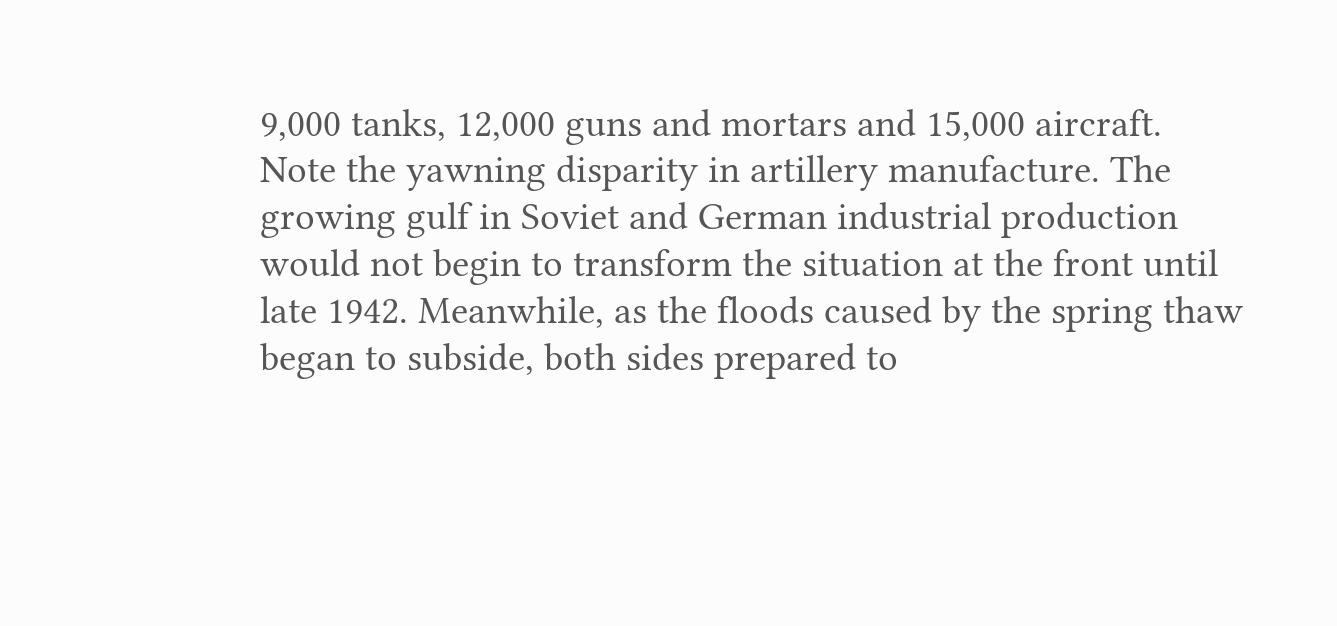9,000 tanks, 12,000 guns and mortars and 15,000 aircraft. Note the yawning disparity in artillery manufacture. The growing gulf in Soviet and German industrial production would not begin to transform the situation at the front until late 1942. Meanwhile, as the floods caused by the spring thaw began to subside, both sides prepared to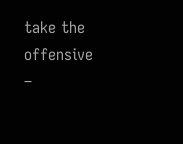take the offensive –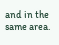and in the same area.